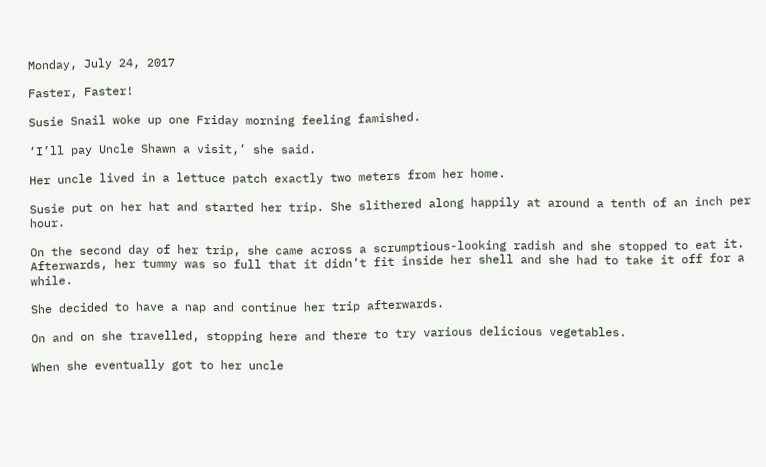Monday, July 24, 2017

Faster, Faster!

Susie Snail woke up one Friday morning feeling famished.

‘I’ll pay Uncle Shawn a visit,’ she said.

Her uncle lived in a lettuce patch exactly two meters from her home.

Susie put on her hat and started her trip. She slithered along happily at around a tenth of an inch per hour.

On the second day of her trip, she came across a scrumptious-looking radish and she stopped to eat it. Afterwards, her tummy was so full that it didn’t fit inside her shell and she had to take it off for a while.

She decided to have a nap and continue her trip afterwards.

On and on she travelled, stopping here and there to try various delicious vegetables.

When she eventually got to her uncle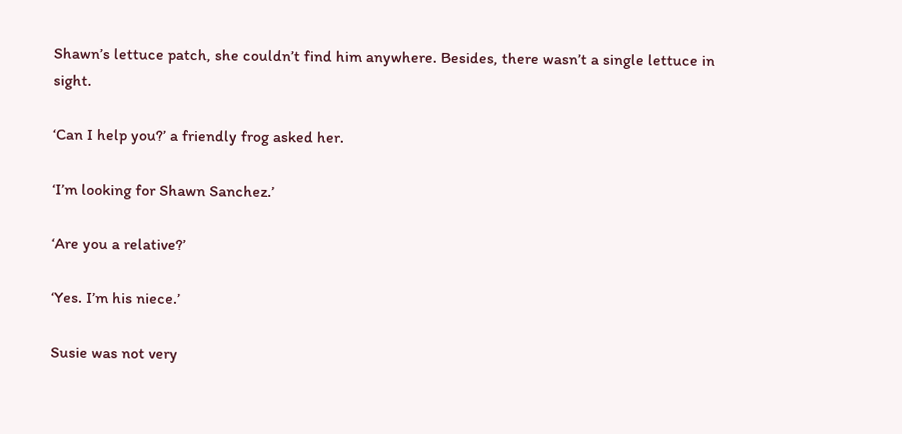Shawn’s lettuce patch, she couldn’t find him anywhere. Besides, there wasn’t a single lettuce in sight.

‘Can I help you?’ a friendly frog asked her.

‘I’m looking for Shawn Sanchez.’

‘Are you a relative?’

‘Yes. I’m his niece.’

Susie was not very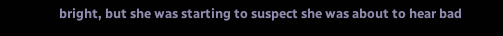bright, but she was starting to suspect she was about to hear bad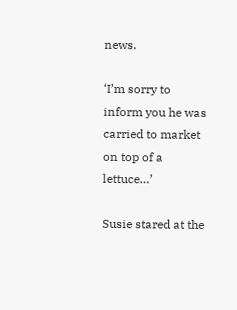news.

‘I’m sorry to inform you he was carried to market on top of a lettuce…’

Susie stared at the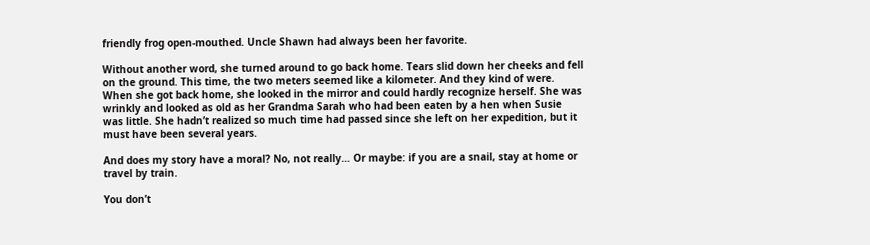friendly frog open-mouthed. Uncle Shawn had always been her favorite.

Without another word, she turned around to go back home. Tears slid down her cheeks and fell on the ground. This time, the two meters seemed like a kilometer. And they kind of were. When she got back home, she looked in the mirror and could hardly recognize herself. She was wrinkly and looked as old as her Grandma Sarah who had been eaten by a hen when Susie was little. She hadn’t realized so much time had passed since she left on her expedition, but it must have been several years.

And does my story have a moral? No, not really… Or maybe: if you are a snail, stay at home or travel by train.

You don’t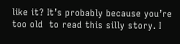like it? It’s probably because you’re too old  to read this silly story. I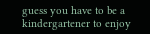guess you have to be a kindergartener to enjoy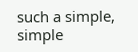such a simple, simple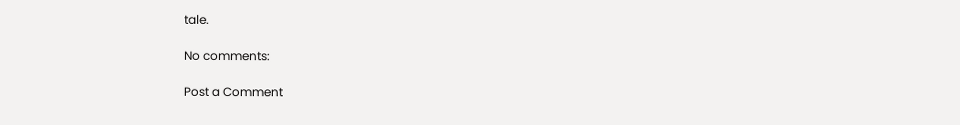tale.

No comments:

Post a Comment